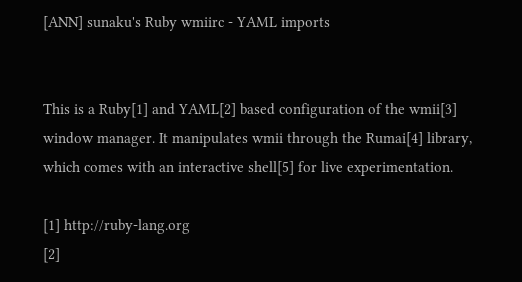[ANN] sunaku's Ruby wmiirc - YAML imports


This is a Ruby[1] and YAML[2] based configuration of the wmii[3]
window manager. It manipulates wmii through the Rumai[4] library,
which comes with an interactive shell[5] for live experimentation.

[1] http://ruby-lang.org
[2]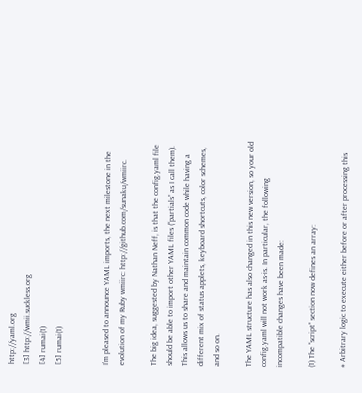http://yaml.org
[3] http://wmii.suckless.org
[4] rumai(1)
[5] rumai(1)


I’m pleased to announce YAML imports, the next milestone in the
evolution of my Ruby wmiirc: http://github.com/sunaku/wmiirc.

The big idea, suggested by Nathan Neff, is that the config.yaml file
should be able to import other YAML files (“partials” as I call them).
This allows us to share and maintain common code while having a
different mix of status applets, keyboard shortcuts, color schemes,
and so on.

The YAML structure has also changed in this new version, so your old
config.yaml will not work as-is. In particular, the following
incompatible changes have been made:

(1) The “script” section now defines an array:

# Arbitrary logic to execute either before or after processing this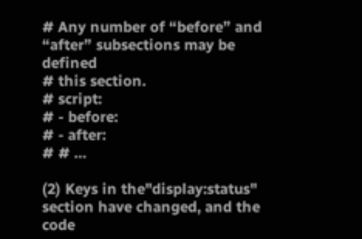# Any number of “before” and “after” subsections may be defined
# this section.
# script:
# - before:
# - after:
# # …

(2) Keys in the"display:status" section have changed, and the code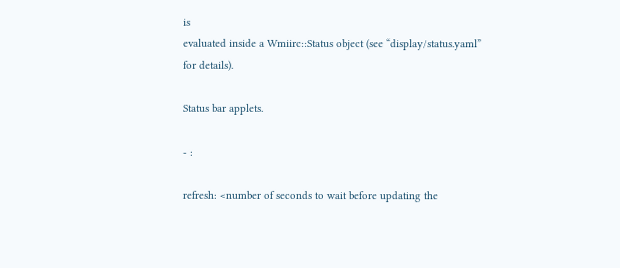is
evaluated inside a Wmiirc::Status object (see “display/status.yaml”
for details).

Status bar applets.

- :

refresh: <number of seconds to wait before updating the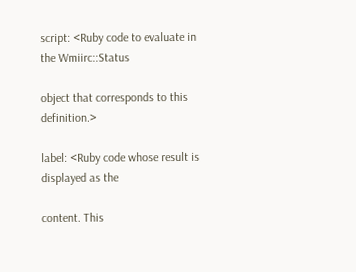script: <Ruby code to evaluate in the Wmiirc::Status

object that corresponds to this definition.>

label: <Ruby code whose result is displayed as the

content. This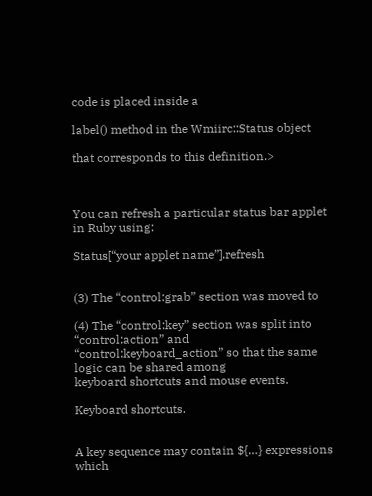code is placed inside a

label() method in the Wmiirc::Status object

that corresponds to this definition.>



You can refresh a particular status bar applet in Ruby using:

Status[“your applet name”].refresh


(3) The “control:grab” section was moved to

(4) The “control:key” section was split into “control:action” and
“control:keyboard_action” so that the same logic can be shared among
keyboard shortcuts and mouse events.

Keyboard shortcuts.


A key sequence may contain ${…} expressions which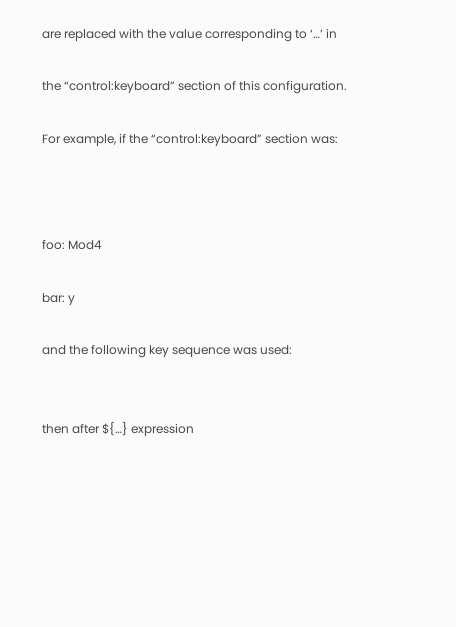are replaced with the value corresponding to ‘…’ in

the “control:keyboard” section of this configuration.

For example, if the “control:keyboard” section was:



foo: Mod4

bar: y

and the following key sequence was used:


then after ${…} expression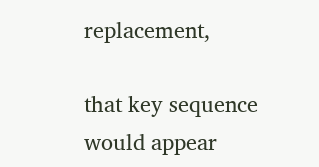replacement,

that key sequence would appear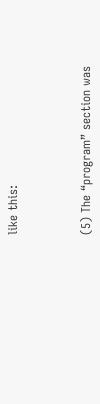like this:



(5) The “program” section was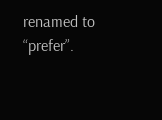renamed to “prefer”.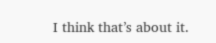I think that’s about it.